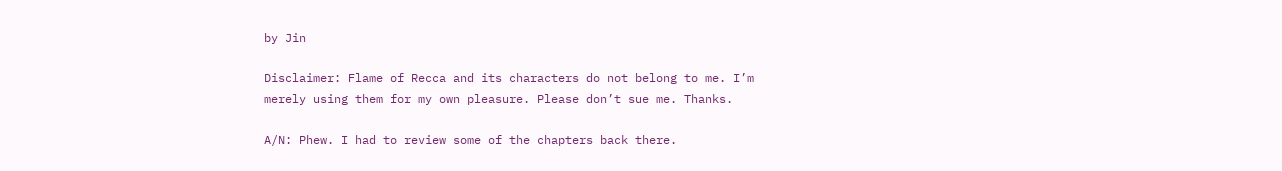by Jin

Disclaimer: Flame of Recca and its characters do not belong to me. I’m merely using them for my own pleasure. Please don’t sue me. Thanks.

A/N: Phew. I had to review some of the chapters back there.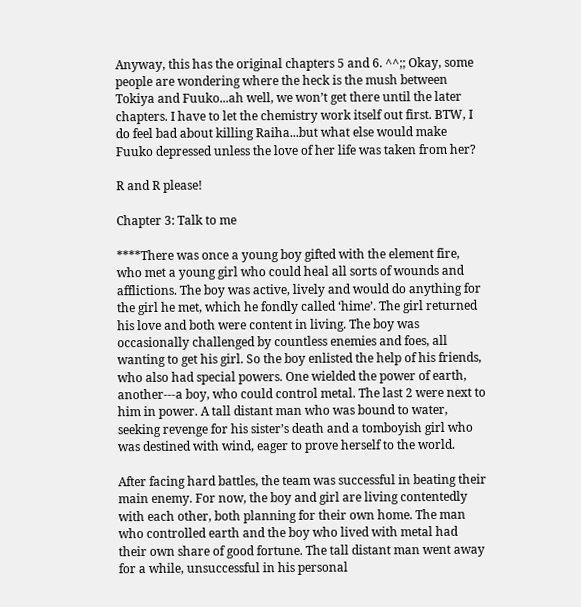Anyway, this has the original chapters 5 and 6. ^^;; Okay, some people are wondering where the heck is the mush between Tokiya and Fuuko...ah well, we won’t get there until the later chapters. I have to let the chemistry work itself out first. BTW, I do feel bad about killing Raiha...but what else would make Fuuko depressed unless the love of her life was taken from her?

R and R please!

Chapter 3: Talk to me

****There was once a young boy gifted with the element fire, who met a young girl who could heal all sorts of wounds and afflictions. The boy was active, lively and would do anything for the girl he met, which he fondly called ‘hime’. The girl returned his love and both were content in living. The boy was occasionally challenged by countless enemies and foes, all wanting to get his girl. So the boy enlisted the help of his friends, who also had special powers. One wielded the power of earth, another---a boy, who could control metal. The last 2 were next to him in power. A tall distant man who was bound to water, seeking revenge for his sister’s death and a tomboyish girl who was destined with wind, eager to prove herself to the world.

After facing hard battles, the team was successful in beating their main enemy. For now, the boy and girl are living contentedly with each other, both planning for their own home. The man who controlled earth and the boy who lived with metal had their own share of good fortune. The tall distant man went away for a while, unsuccessful in his personal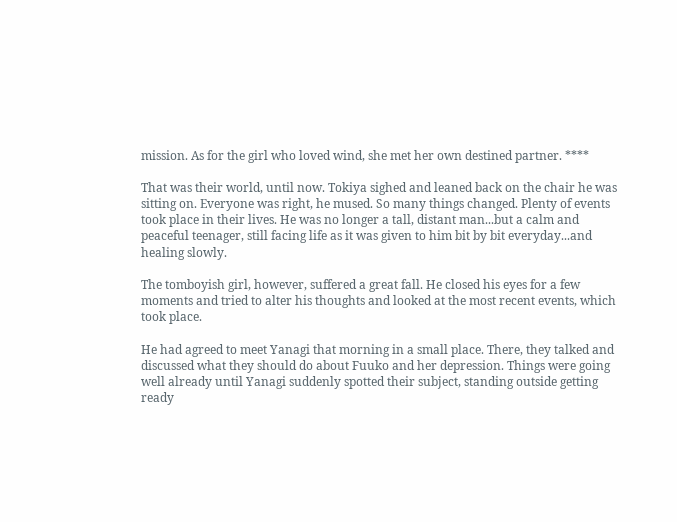mission. As for the girl who loved wind, she met her own destined partner. ****

That was their world, until now. Tokiya sighed and leaned back on the chair he was sitting on. Everyone was right, he mused. So many things changed. Plenty of events took place in their lives. He was no longer a tall, distant man...but a calm and peaceful teenager, still facing life as it was given to him bit by bit everyday...and healing slowly.

The tomboyish girl, however, suffered a great fall. He closed his eyes for a few moments and tried to alter his thoughts and looked at the most recent events, which took place.

He had agreed to meet Yanagi that morning in a small place. There, they talked and discussed what they should do about Fuuko and her depression. Things were going well already until Yanagi suddenly spotted their subject, standing outside getting ready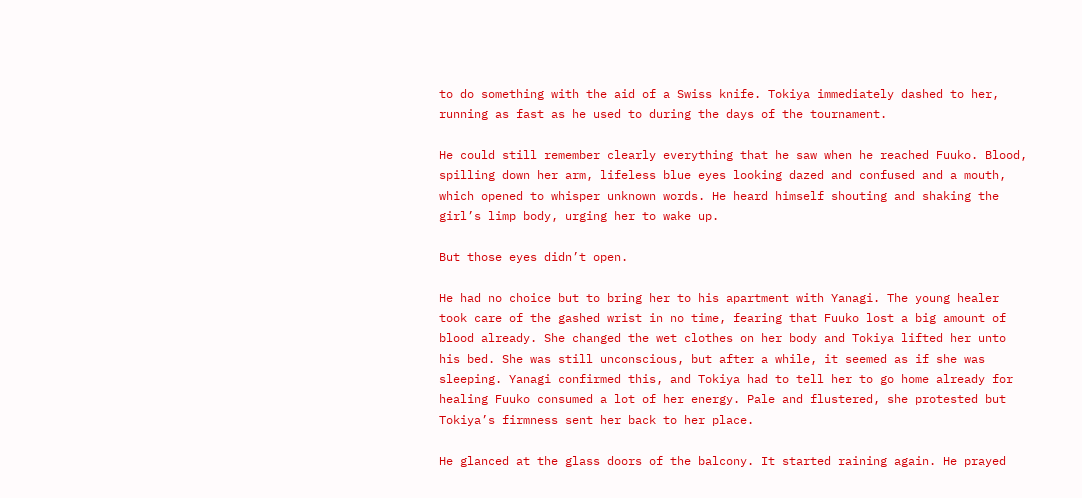to do something with the aid of a Swiss knife. Tokiya immediately dashed to her, running as fast as he used to during the days of the tournament.

He could still remember clearly everything that he saw when he reached Fuuko. Blood, spilling down her arm, lifeless blue eyes looking dazed and confused and a mouth, which opened to whisper unknown words. He heard himself shouting and shaking the girl’s limp body, urging her to wake up.

But those eyes didn’t open.

He had no choice but to bring her to his apartment with Yanagi. The young healer took care of the gashed wrist in no time, fearing that Fuuko lost a big amount of blood already. She changed the wet clothes on her body and Tokiya lifted her unto his bed. She was still unconscious, but after a while, it seemed as if she was sleeping. Yanagi confirmed this, and Tokiya had to tell her to go home already for healing Fuuko consumed a lot of her energy. Pale and flustered, she protested but Tokiya’s firmness sent her back to her place.

He glanced at the glass doors of the balcony. It started raining again. He prayed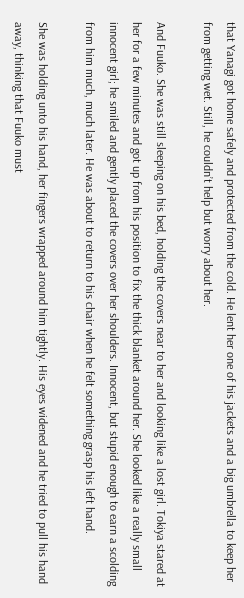that Yanagi got home safely and protected from the cold. He lent her one of his jackets and a big umbrella to keep her from getting wet. Still, he couldn’t help but worry about her.

And Fuuko. She was still sleeping on his bed, holding the covers near to her and looking like a lost girl. Tokiya stared at her for a few minutes and got up from his position to fix the thick blanket around her. She looked like a really small innocent girl; he smiled and gently placed the covers over her shoulders. Innocent, but stupid enough to earn a scolding from him much, much later. He was about to return to his chair when he felt something grasp his left hand.

She was holding unto his hand, her fingers wrapped around him tightly. His eyes widened and he tried to pull his hand away, thinking that Fuuko must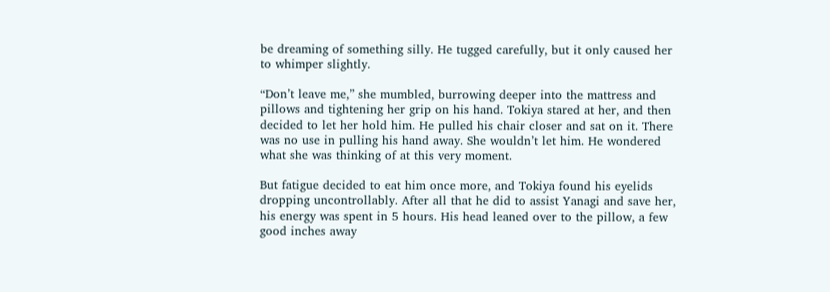be dreaming of something silly. He tugged carefully, but it only caused her to whimper slightly.

“Don’t leave me,” she mumbled, burrowing deeper into the mattress and pillows and tightening her grip on his hand. Tokiya stared at her, and then decided to let her hold him. He pulled his chair closer and sat on it. There was no use in pulling his hand away. She wouldn’t let him. He wondered what she was thinking of at this very moment.

But fatigue decided to eat him once more, and Tokiya found his eyelids dropping uncontrollably. After all that he did to assist Yanagi and save her, his energy was spent in 5 hours. His head leaned over to the pillow, a few good inches away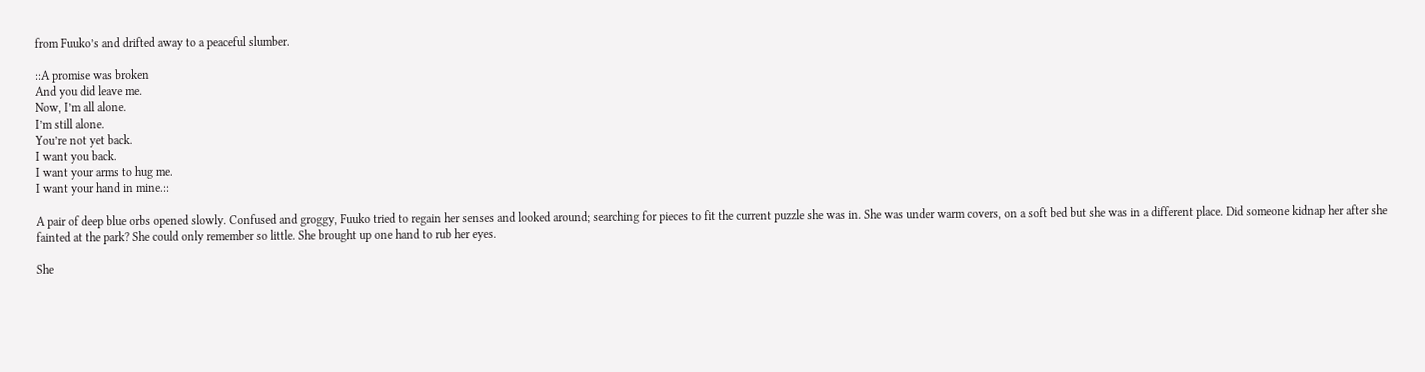from Fuuko’s and drifted away to a peaceful slumber.

::A promise was broken
And you did leave me.
Now, I’m all alone.
I’m still alone.
You’re not yet back.
I want you back.
I want your arms to hug me.
I want your hand in mine.::

A pair of deep blue orbs opened slowly. Confused and groggy, Fuuko tried to regain her senses and looked around; searching for pieces to fit the current puzzle she was in. She was under warm covers, on a soft bed but she was in a different place. Did someone kidnap her after she fainted at the park? She could only remember so little. She brought up one hand to rub her eyes.

She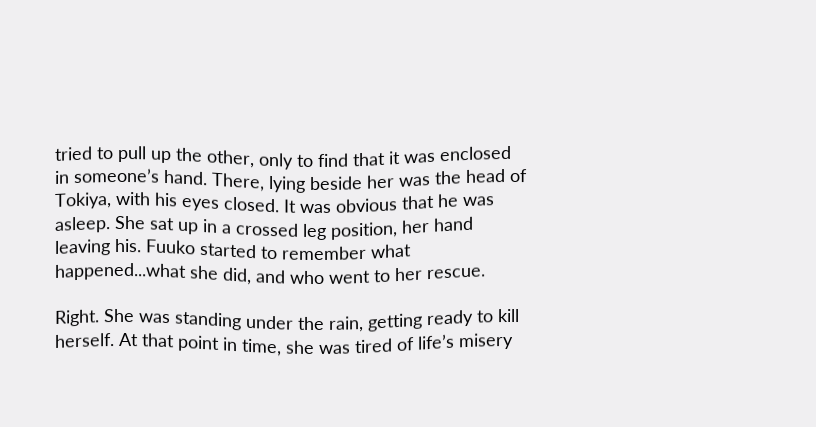tried to pull up the other, only to find that it was enclosed in someone’s hand. There, lying beside her was the head of Tokiya, with his eyes closed. It was obvious that he was asleep. She sat up in a crossed leg position, her hand leaving his. Fuuko started to remember what happened...what she did, and who went to her rescue.

Right. She was standing under the rain, getting ready to kill herself. At that point in time, she was tired of life’s misery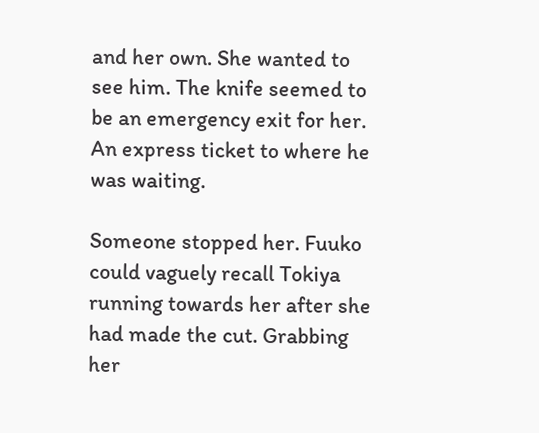and her own. She wanted to see him. The knife seemed to be an emergency exit for her. An express ticket to where he was waiting.

Someone stopped her. Fuuko could vaguely recall Tokiya running towards her after she had made the cut. Grabbing her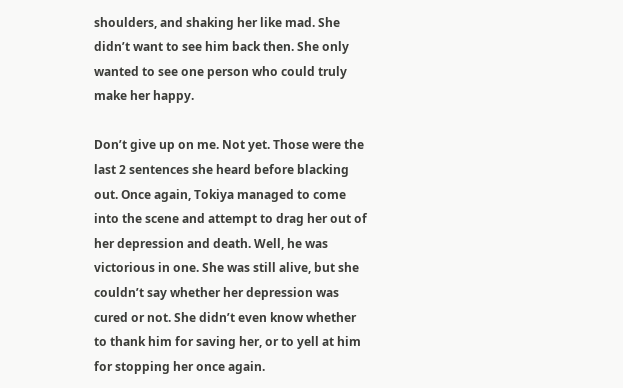shoulders, and shaking her like mad. She didn’t want to see him back then. She only wanted to see one person who could truly make her happy.

Don’t give up on me. Not yet. Those were the last 2 sentences she heard before blacking out. Once again, Tokiya managed to come into the scene and attempt to drag her out of her depression and death. Well, he was victorious in one. She was still alive, but she couldn’t say whether her depression was cured or not. She didn’t even know whether to thank him for saving her, or to yell at him for stopping her once again.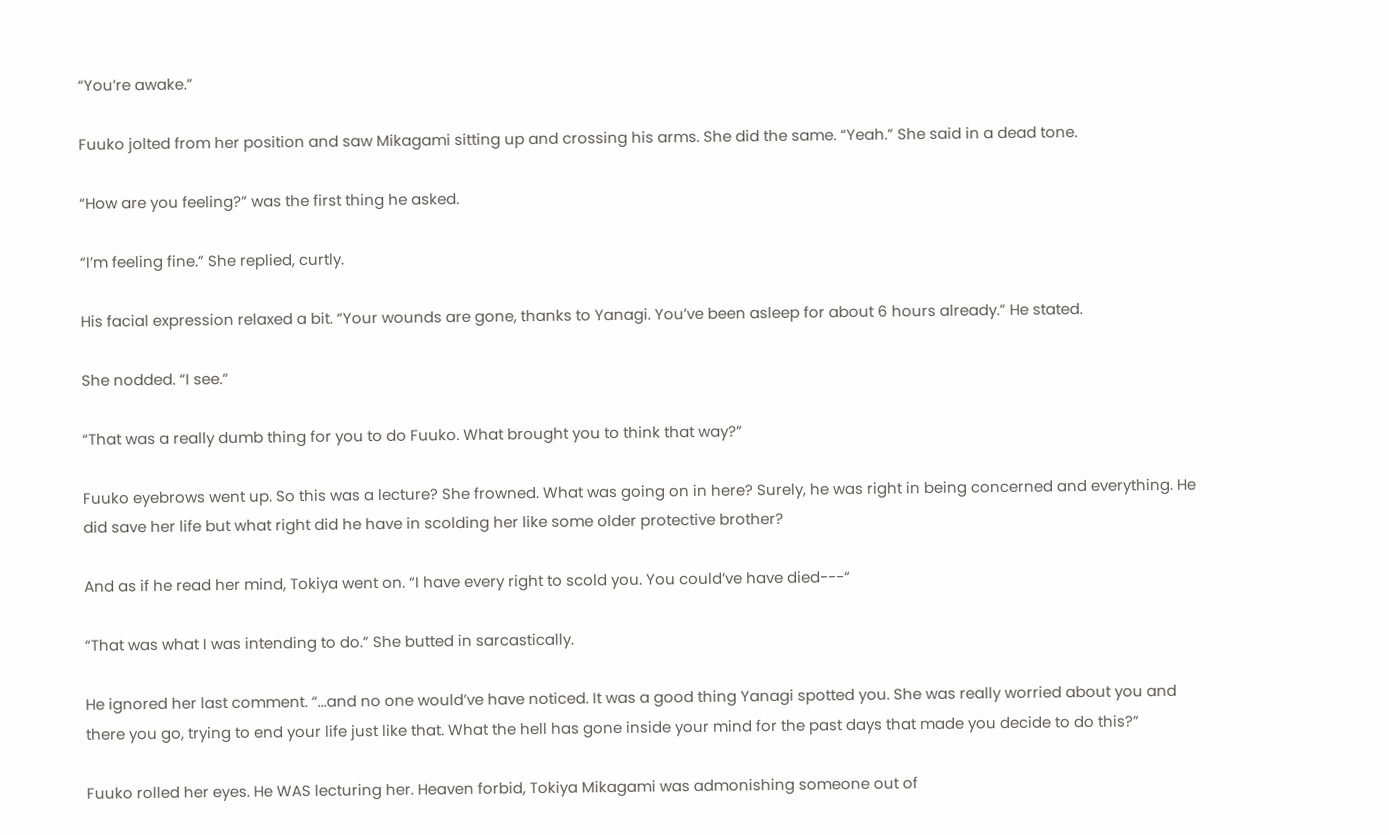“You’re awake.”

Fuuko jolted from her position and saw Mikagami sitting up and crossing his arms. She did the same. “Yeah.” She said in a dead tone.

“How are you feeling?” was the first thing he asked.

“I’m feeling fine.” She replied, curtly.

His facial expression relaxed a bit. “Your wounds are gone, thanks to Yanagi. You’ve been asleep for about 6 hours already.” He stated.

She nodded. “I see.”

“That was a really dumb thing for you to do Fuuko. What brought you to think that way?”

Fuuko eyebrows went up. So this was a lecture? She frowned. What was going on in here? Surely, he was right in being concerned and everything. He did save her life but what right did he have in scolding her like some older protective brother?

And as if he read her mind, Tokiya went on. “I have every right to scold you. You could’ve have died---“

“That was what I was intending to do.” She butted in sarcastically.

He ignored her last comment. “...and no one would’ve have noticed. It was a good thing Yanagi spotted you. She was really worried about you and there you go, trying to end your life just like that. What the hell has gone inside your mind for the past days that made you decide to do this?”

Fuuko rolled her eyes. He WAS lecturing her. Heaven forbid, Tokiya Mikagami was admonishing someone out of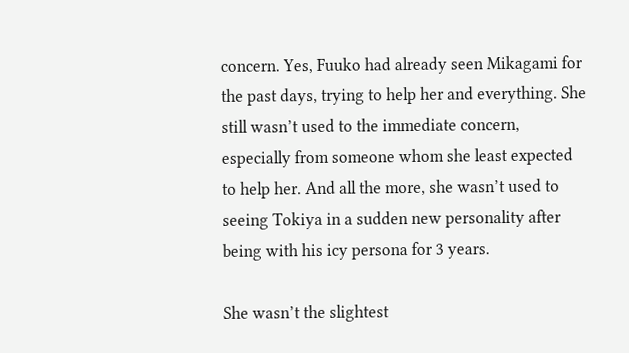concern. Yes, Fuuko had already seen Mikagami for the past days, trying to help her and everything. She still wasn’t used to the immediate concern, especially from someone whom she least expected to help her. And all the more, she wasn’t used to seeing Tokiya in a sudden new personality after being with his icy persona for 3 years.

She wasn’t the slightest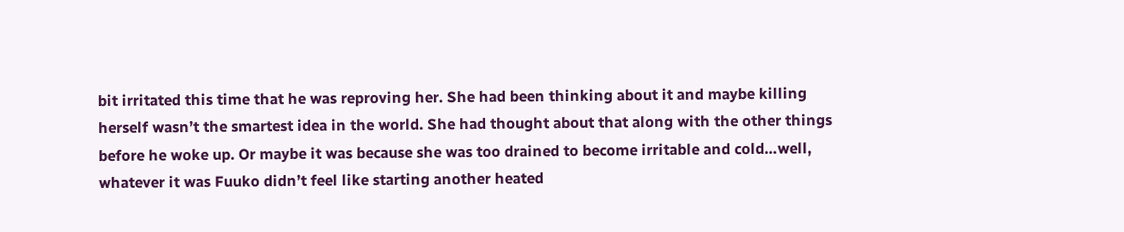bit irritated this time that he was reproving her. She had been thinking about it and maybe killing herself wasn’t the smartest idea in the world. She had thought about that along with the other things before he woke up. Or maybe it was because she was too drained to become irritable and cold…well, whatever it was Fuuko didn’t feel like starting another heated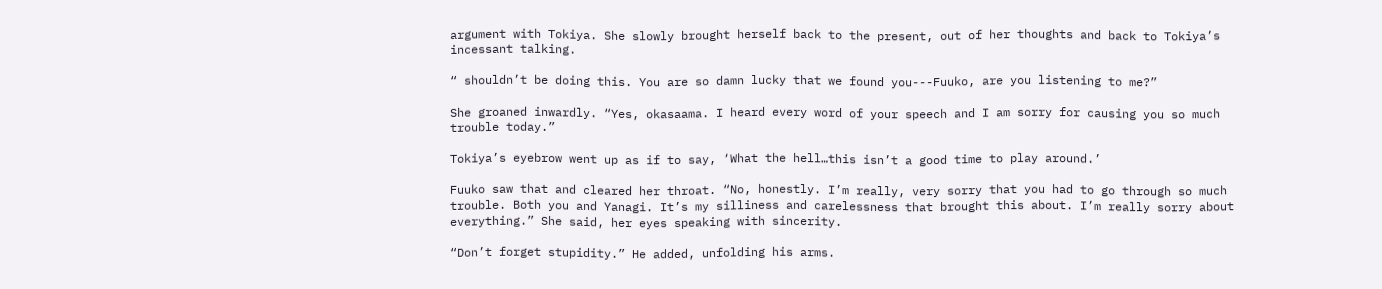argument with Tokiya. She slowly brought herself back to the present, out of her thoughts and back to Tokiya’s incessant talking.

“ shouldn’t be doing this. You are so damn lucky that we found you---Fuuko, are you listening to me?”

She groaned inwardly. “Yes, okasaama. I heard every word of your speech and I am sorry for causing you so much trouble today.”

Tokiya’s eyebrow went up as if to say, ‘What the hell…this isn’t a good time to play around.’

Fuuko saw that and cleared her throat. “No, honestly. I’m really, very sorry that you had to go through so much trouble. Both you and Yanagi. It’s my silliness and carelessness that brought this about. I’m really sorry about everything.” She said, her eyes speaking with sincerity.

“Don’t forget stupidity.” He added, unfolding his arms.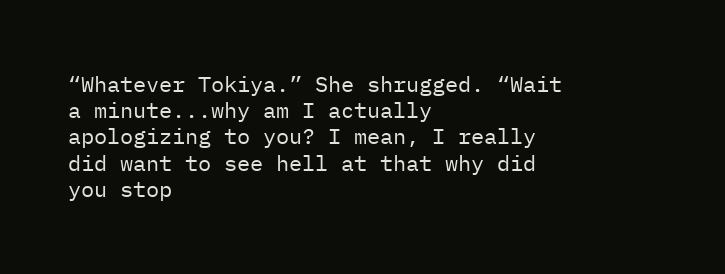“Whatever Tokiya.” She shrugged. “Wait a minute...why am I actually apologizing to you? I mean, I really did want to see hell at that why did you stop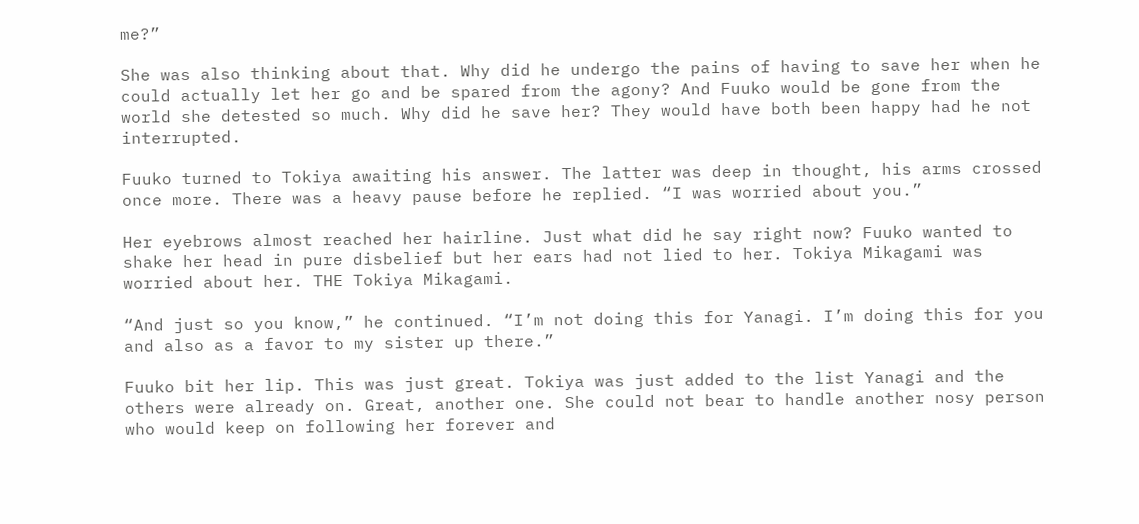me?”

She was also thinking about that. Why did he undergo the pains of having to save her when he could actually let her go and be spared from the agony? And Fuuko would be gone from the world she detested so much. Why did he save her? They would have both been happy had he not interrupted.

Fuuko turned to Tokiya awaiting his answer. The latter was deep in thought, his arms crossed once more. There was a heavy pause before he replied. “I was worried about you.”

Her eyebrows almost reached her hairline. Just what did he say right now? Fuuko wanted to shake her head in pure disbelief but her ears had not lied to her. Tokiya Mikagami was worried about her. THE Tokiya Mikagami.

“And just so you know,” he continued. “I’m not doing this for Yanagi. I’m doing this for you and also as a favor to my sister up there.”

Fuuko bit her lip. This was just great. Tokiya was just added to the list Yanagi and the others were already on. Great, another one. She could not bear to handle another nosy person who would keep on following her forever and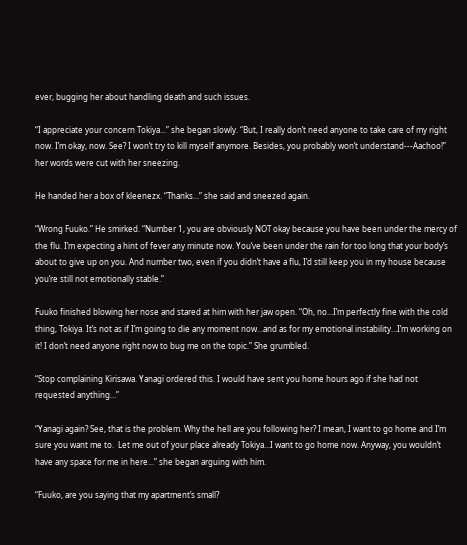ever, bugging her about handling death and such issues.

“I appreciate your concern Tokiya...” she began slowly. “But, I really don’t need anyone to take care of my right now. I’m okay, now. See? I won’t try to kill myself anymore. Besides, you probably won’t understand---Aachoo!” her words were cut with her sneezing.

He handed her a box of kleenezx. “Thanks...” she said and sneezed again.

“Wrong Fuuko.” He smirked. “Number 1, you are obviously NOT okay because you have been under the mercy of the flu. I’m expecting a hint of fever any minute now. You’ve been under the rain for too long that your body’s about to give up on you. And number two, even if you didn’t have a flu, I’d still keep you in my house because you’re still not emotionally stable.”

Fuuko finished blowing her nose and stared at him with her jaw open. “Oh, no...I’m perfectly fine with the cold thing, Tokiya. It’s not as if I’m going to die any moment now…and as for my emotional instability…I’m working on it! I don’t need anyone right now to bug me on the topic.” She grumbled.

“Stop complaining Kirisawa. Yanagi ordered this. I would have sent you home hours ago if she had not requested anything...”

“Yanagi again? See, that is the problem. Why the hell are you following her? I mean, I want to go home and I’m sure you want me to.  Let me out of your place already Tokiya...I want to go home now. Anyway, you wouldn’t have any space for me in here...” she began arguing with him.

“Fuuko, are you saying that my apartment’s small?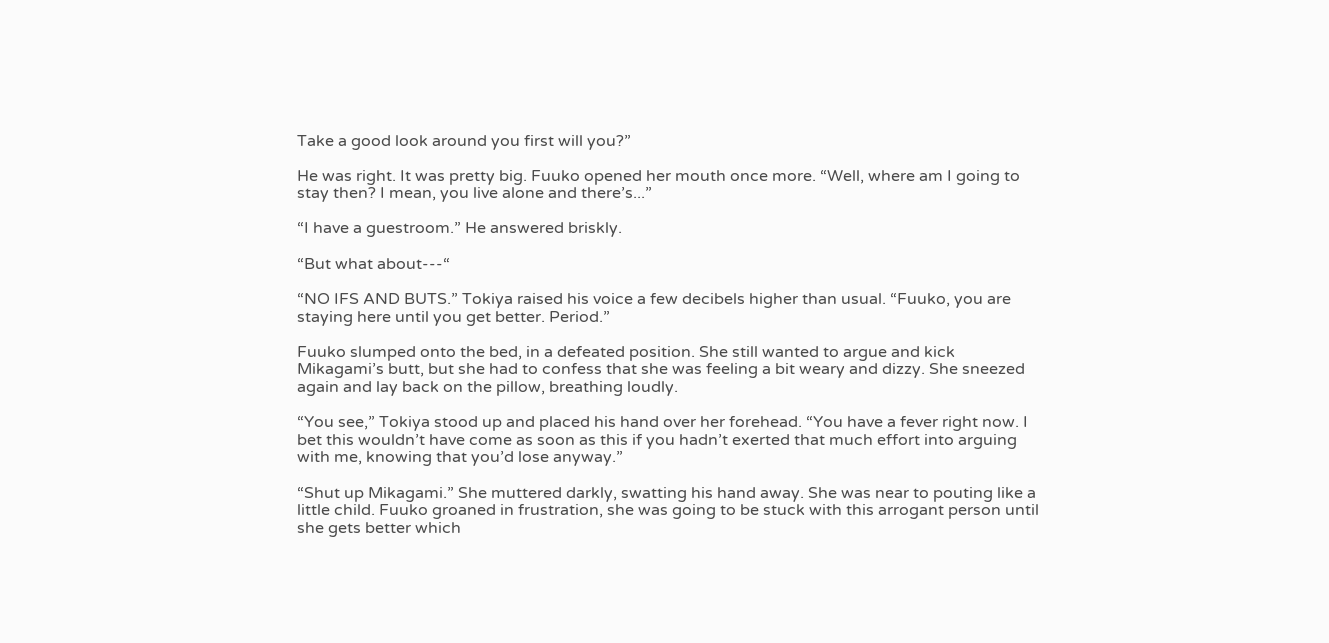Take a good look around you first will you?”

He was right. It was pretty big. Fuuko opened her mouth once more. “Well, where am I going to stay then? I mean, you live alone and there’s...”

“I have a guestroom.” He answered briskly.

“But what about---“

“NO IFS AND BUTS.” Tokiya raised his voice a few decibels higher than usual. “Fuuko, you are staying here until you get better. Period.”

Fuuko slumped onto the bed, in a defeated position. She still wanted to argue and kick Mikagami’s butt, but she had to confess that she was feeling a bit weary and dizzy. She sneezed again and lay back on the pillow, breathing loudly.

“You see,” Tokiya stood up and placed his hand over her forehead. “You have a fever right now. I bet this wouldn’t have come as soon as this if you hadn’t exerted that much effort into arguing with me, knowing that you’d lose anyway.”

“Shut up Mikagami.” She muttered darkly, swatting his hand away. She was near to pouting like a little child. Fuuko groaned in frustration, she was going to be stuck with this arrogant person until she gets better which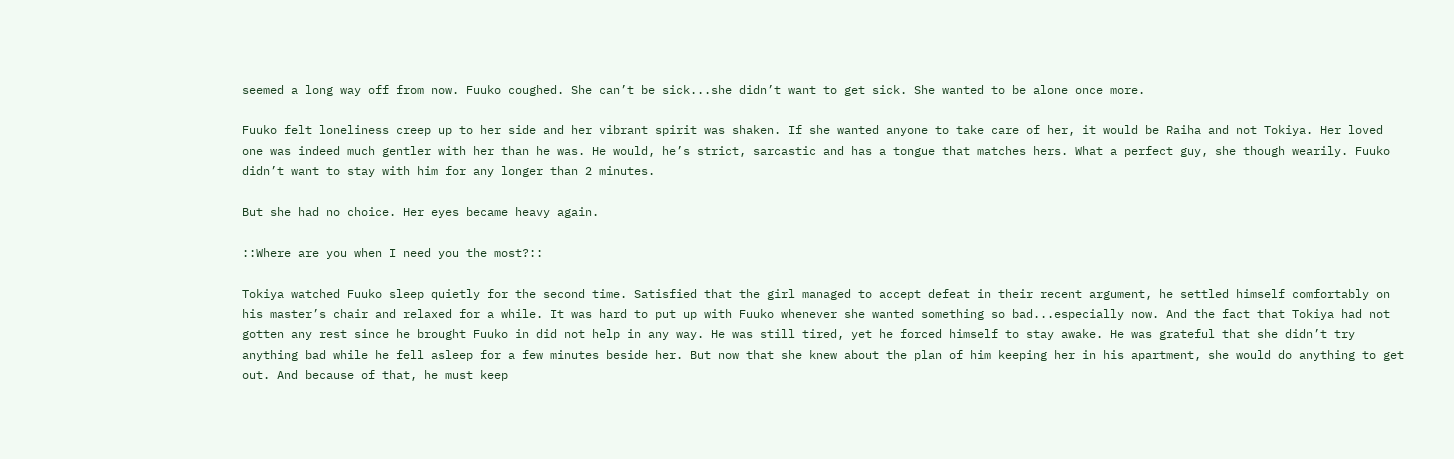seemed a long way off from now. Fuuko coughed. She can’t be sick...she didn’t want to get sick. She wanted to be alone once more.

Fuuko felt loneliness creep up to her side and her vibrant spirit was shaken. If she wanted anyone to take care of her, it would be Raiha and not Tokiya. Her loved one was indeed much gentler with her than he was. He would, he’s strict, sarcastic and has a tongue that matches hers. What a perfect guy, she though wearily. Fuuko didn’t want to stay with him for any longer than 2 minutes.

But she had no choice. Her eyes became heavy again.

::Where are you when I need you the most?::

Tokiya watched Fuuko sleep quietly for the second time. Satisfied that the girl managed to accept defeat in their recent argument, he settled himself comfortably on his master’s chair and relaxed for a while. It was hard to put up with Fuuko whenever she wanted something so bad...especially now. And the fact that Tokiya had not gotten any rest since he brought Fuuko in did not help in any way. He was still tired, yet he forced himself to stay awake. He was grateful that she didn’t try anything bad while he fell asleep for a few minutes beside her. But now that she knew about the plan of him keeping her in his apartment, she would do anything to get out. And because of that, he must keep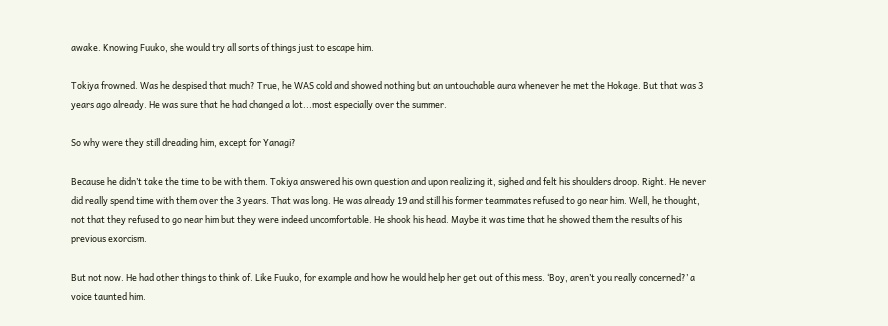awake. Knowing Fuuko, she would try all sorts of things just to escape him.

Tokiya frowned. Was he despised that much? True, he WAS cold and showed nothing but an untouchable aura whenever he met the Hokage. But that was 3 years ago already. He was sure that he had changed a lot...most especially over the summer.

So why were they still dreading him, except for Yanagi?

Because he didn’t take the time to be with them. Tokiya answered his own question and upon realizing it, sighed and felt his shoulders droop. Right. He never did really spend time with them over the 3 years. That was long. He was already 19 and still his former teammates refused to go near him. Well, he thought, not that they refused to go near him but they were indeed uncomfortable. He shook his head. Maybe it was time that he showed them the results of his previous exorcism.

But not now. He had other things to think of. Like Fuuko, for example and how he would help her get out of this mess. ‘Boy, aren’t you really concerned?’ a voice taunted him.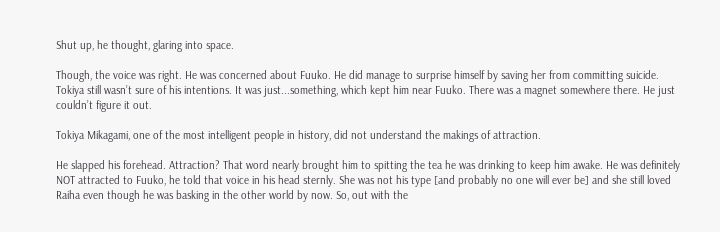Shut up, he thought, glaring into space.

Though, the voice was right. He was concerned about Fuuko. He did manage to surprise himself by saving her from committing suicide. Tokiya still wasn’t sure of his intentions. It was just...something, which kept him near Fuuko. There was a magnet somewhere there. He just couldn’t figure it out.

Tokiya Mikagami, one of the most intelligent people in history, did not understand the makings of attraction.

He slapped his forehead. Attraction? That word nearly brought him to spitting the tea he was drinking to keep him awake. He was definitely NOT attracted to Fuuko, he told that voice in his head sternly. She was not his type [and probably no one will ever be] and she still loved Raiha even though he was basking in the other world by now. So, out with the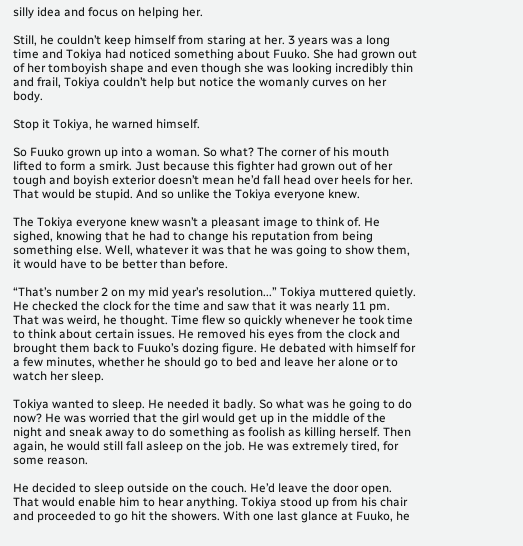silly idea and focus on helping her.

Still, he couldn’t keep himself from staring at her. 3 years was a long time and Tokiya had noticed something about Fuuko. She had grown out of her tomboyish shape and even though she was looking incredibly thin and frail, Tokiya couldn’t help but notice the womanly curves on her body.

Stop it Tokiya, he warned himself.

So Fuuko grown up into a woman. So what? The corner of his mouth lifted to form a smirk. Just because this fighter had grown out of her tough and boyish exterior doesn’t mean he’d fall head over heels for her. That would be stupid. And so unlike the Tokiya everyone knew.

The Tokiya everyone knew wasn’t a pleasant image to think of. He sighed, knowing that he had to change his reputation from being something else. Well, whatever it was that he was going to show them, it would have to be better than before.

“That’s number 2 on my mid year’s resolution...” Tokiya muttered quietly. He checked the clock for the time and saw that it was nearly 11 pm. That was weird, he thought. Time flew so quickly whenever he took time to think about certain issues. He removed his eyes from the clock and brought them back to Fuuko’s dozing figure. He debated with himself for a few minutes, whether he should go to bed and leave her alone or to watch her sleep.

Tokiya wanted to sleep. He needed it badly. So what was he going to do now? He was worried that the girl would get up in the middle of the night and sneak away to do something as foolish as killing herself. Then again, he would still fall asleep on the job. He was extremely tired, for some reason.

He decided to sleep outside on the couch. He’d leave the door open. That would enable him to hear anything. Tokiya stood up from his chair and proceeded to go hit the showers. With one last glance at Fuuko, he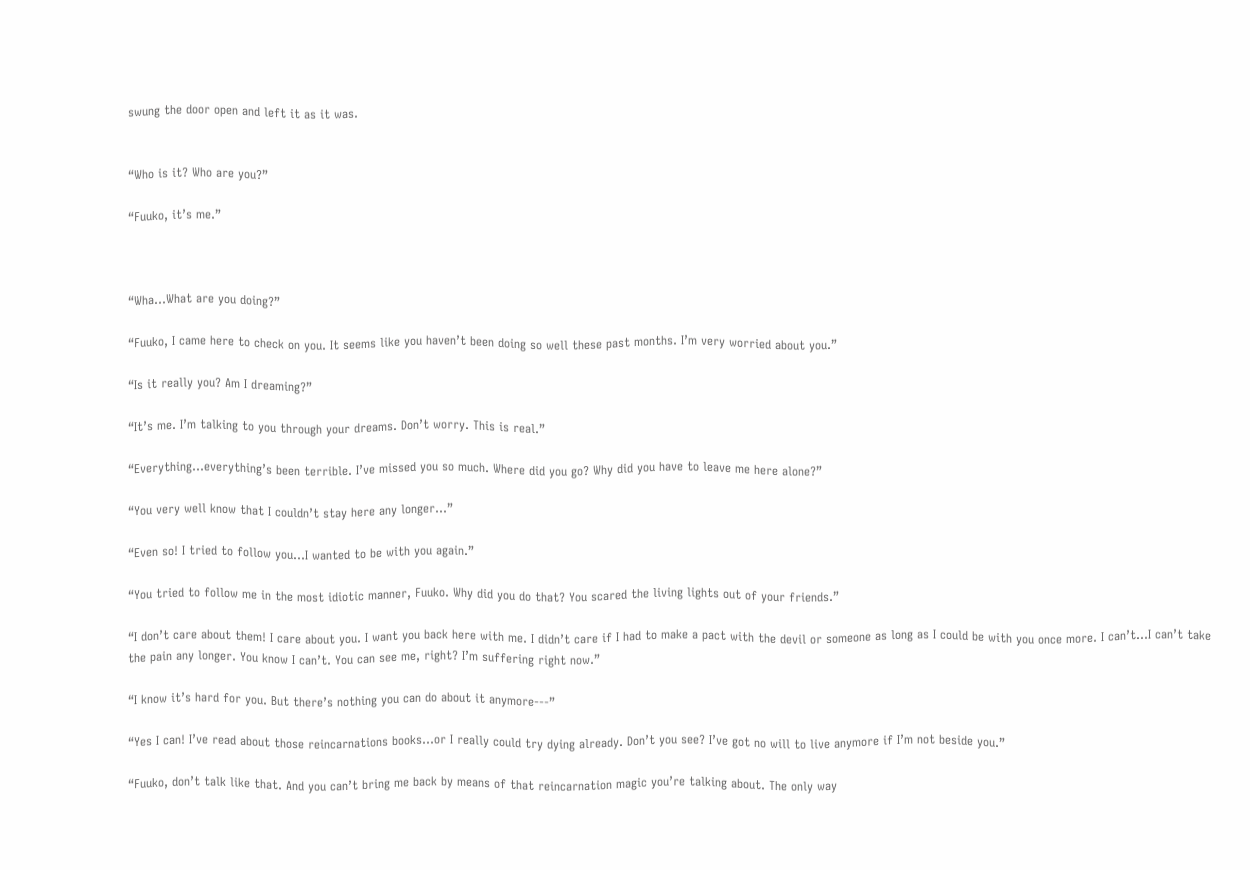swung the door open and left it as it was.


“Who is it? Who are you?”

“Fuuko, it’s me.”



“Wha...What are you doing?”

“Fuuko, I came here to check on you. It seems like you haven’t been doing so well these past months. I’m very worried about you.”

“Is it really you? Am I dreaming?”

“It’s me. I’m talking to you through your dreams. Don’t worry. This is real.”

“Everything...everything’s been terrible. I’ve missed you so much. Where did you go? Why did you have to leave me here alone?”

“You very well know that I couldn’t stay here any longer...”

“Even so! I tried to follow you...I wanted to be with you again.”

“You tried to follow me in the most idiotic manner, Fuuko. Why did you do that? You scared the living lights out of your friends.”

“I don’t care about them! I care about you. I want you back here with me. I didn’t care if I had to make a pact with the devil or someone as long as I could be with you once more. I can’t...I can’t take the pain any longer. You know I can’t. You can see me, right? I’m suffering right now.”

“I know it’s hard for you. But there’s nothing you can do about it anymore---”

“Yes I can! I’ve read about those reincarnations books...or I really could try dying already. Don’t you see? I’ve got no will to live anymore if I’m not beside you.”

“Fuuko, don’t talk like that. And you can’t bring me back by means of that reincarnation magic you’re talking about. The only way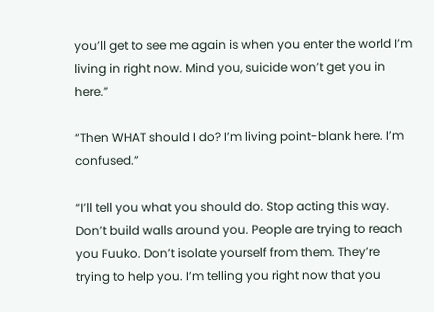you’ll get to see me again is when you enter the world I’m living in right now. Mind you, suicide won’t get you in here.”

“Then WHAT should I do? I’m living point-blank here. I’m confused.”

“I’ll tell you what you should do. Stop acting this way. Don’t build walls around you. People are trying to reach you Fuuko. Don’t isolate yourself from them. They’re trying to help you. I’m telling you right now that you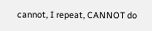cannot, I repeat, CANNOT do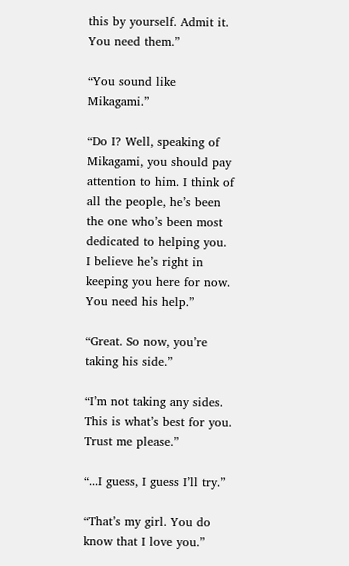this by yourself. Admit it. You need them.”

“You sound like Mikagami.”

“Do I? Well, speaking of Mikagami, you should pay attention to him. I think of all the people, he’s been the one who’s been most dedicated to helping you. I believe he’s right in keeping you here for now. You need his help.”

“Great. So now, you’re taking his side.”

“I’m not taking any sides. This is what’s best for you. Trust me please.”

“...I guess, I guess I’ll try.”

“That’s my girl. You do know that I love you.”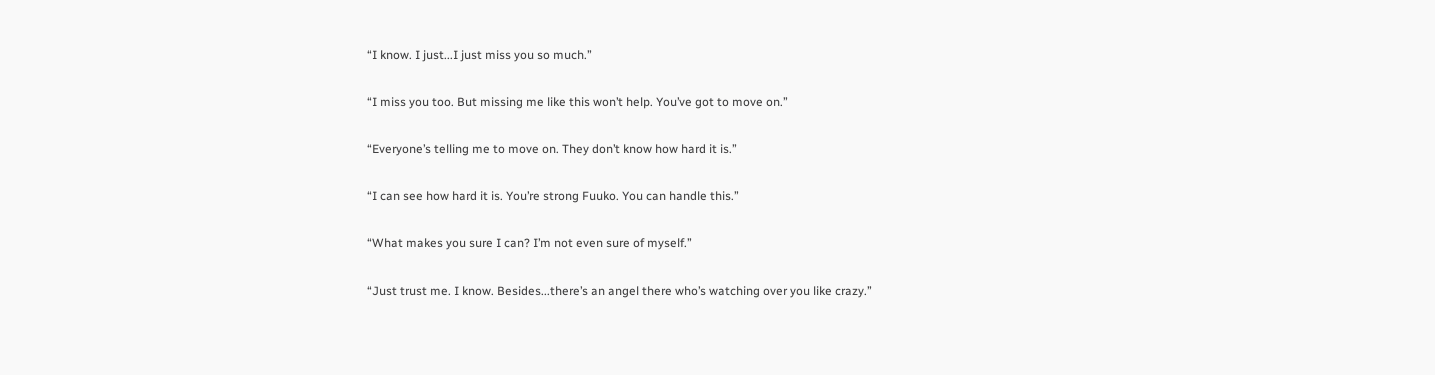“I know. I just...I just miss you so much.”

“I miss you too. But missing me like this won’t help. You’ve got to move on.”

“Everyone’s telling me to move on. They don’t know how hard it is.”

“I can see how hard it is. You’re strong Fuuko. You can handle this.”

“What makes you sure I can? I’m not even sure of myself.”

“Just trust me. I know. Besides...there’s an angel there who’s watching over you like crazy.”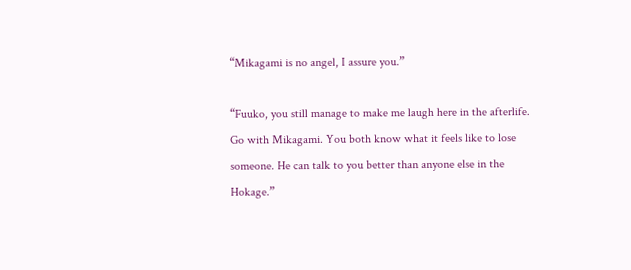“Mikagami is no angel, I assure you.”

“Fuuko, you still manage to make me laugh here in the afterlife. Go with Mikagami. You both know what it feels like to lose someone. He can talk to you better than anyone else in the Hokage.”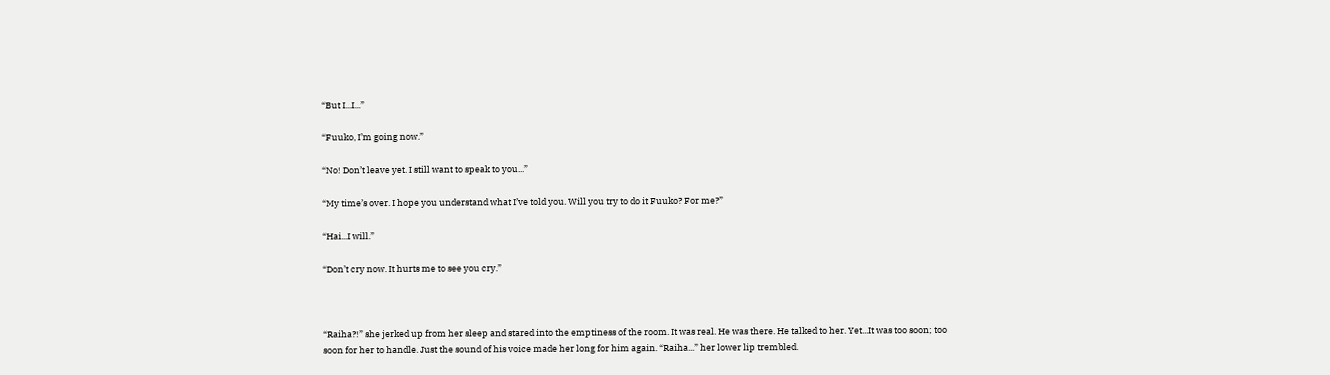“But I...I...”

“Fuuko, I’m going now.”

“No! Don’t leave yet. I still want to speak to you...”

“My time’s over. I hope you understand what I’ve told you. Will you try to do it Fuuko? For me?”

“Hai...I will.”

“Don’t cry now. It hurts me to see you cry.”



“Raiha?!” she jerked up from her sleep and stared into the emptiness of the room. It was real. He was there. He talked to her. Yet...It was too soon; too soon for her to handle. Just the sound of his voice made her long for him again. “Raiha...” her lower lip trembled.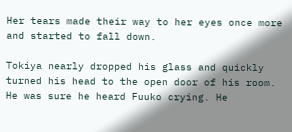Her tears made their way to her eyes once more and started to fall down.

Tokiya nearly dropped his glass and quickly turned his head to the open door of his room. He was sure he heard Fuuko crying. He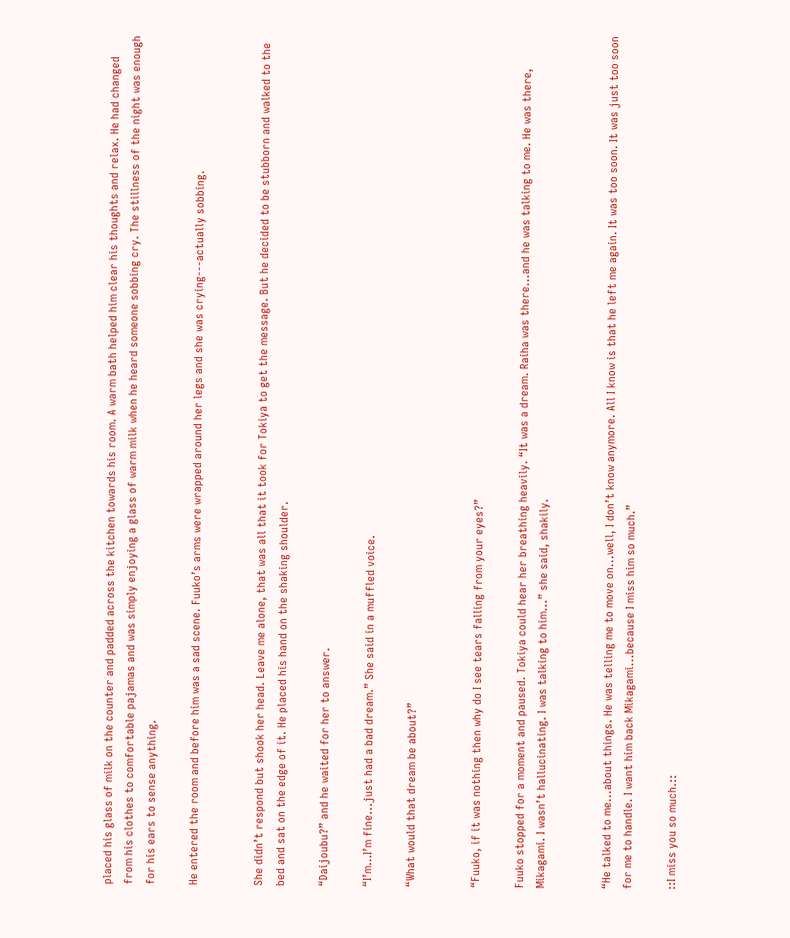placed his glass of milk on the counter and padded across the kitchen towards his room. A warm bath helped him clear his thoughts and relax. He had changed from his clothes to comfortable pajamas and was simply enjoying a glass of warm milk when he heard someone sobbing cry. The stillness of the night was enough for his ears to sense anything.

He entered the room and before him was a sad scene. Fuuko’s arms were wrapped around her legs and she was crying---actually sobbing.


She didn’t respond but shook her head. Leave me alone, that was all that it took for Tokiya to get the message. But he decided to be stubborn and walked to the bed and sat on the edge of it. He placed his hand on the shaking shoulder.

“Daijoubu?” and he waited for her to answer.

“I’m…I’m fine...just had a bad dream.” She said in a muffled voice.

“What would that dream be about?”


“Fuuko, if it was nothing then why do I see tears falling from your eyes?”

Fuuko stopped for a moment and paused. Tokiya could hear her breathing heavily. “It was a dream. Raiha was there...and he was talking to me. He was there, Mikagami. I wasn’t hallucinating. I was talking to him...” she said, shakily.


“He talked to me...about things. He was telling me to move on...well, I don’t know anymore. All I know is that he left me again. It was too soon. It was just too soon for me to handle. I want him back Mikagami...because I miss him so much.”

::I miss you so much.::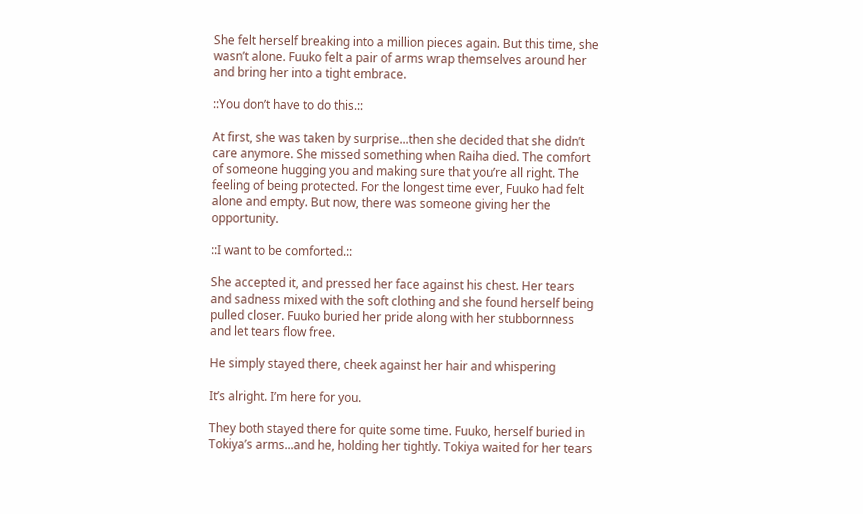She felt herself breaking into a million pieces again. But this time, she wasn’t alone. Fuuko felt a pair of arms wrap themselves around her and bring her into a tight embrace.

::You don’t have to do this.::

At first, she was taken by surprise...then she decided that she didn’t care anymore. She missed something when Raiha died. The comfort of someone hugging you and making sure that you’re all right. The feeling of being protected. For the longest time ever, Fuuko had felt alone and empty. But now, there was someone giving her the opportunity.

::I want to be comforted.::

She accepted it, and pressed her face against his chest. Her tears and sadness mixed with the soft clothing and she found herself being pulled closer. Fuuko buried her pride along with her stubbornness and let tears flow free.

He simply stayed there, cheek against her hair and whispering

It’s alright. I’m here for you.

They both stayed there for quite some time. Fuuko, herself buried in Tokiya’s arms...and he, holding her tightly. Tokiya waited for her tears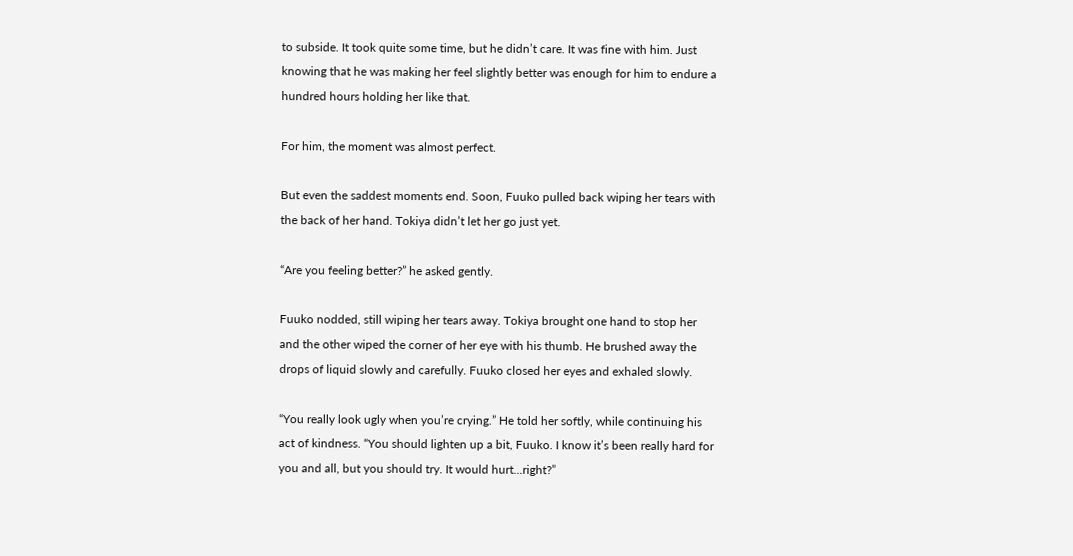to subside. It took quite some time, but he didn’t care. It was fine with him. Just knowing that he was making her feel slightly better was enough for him to endure a hundred hours holding her like that.

For him, the moment was almost perfect.

But even the saddest moments end. Soon, Fuuko pulled back wiping her tears with the back of her hand. Tokiya didn’t let her go just yet.

“Are you feeling better?” he asked gently.

Fuuko nodded, still wiping her tears away. Tokiya brought one hand to stop her and the other wiped the corner of her eye with his thumb. He brushed away the drops of liquid slowly and carefully. Fuuko closed her eyes and exhaled slowly.

“You really look ugly when you’re crying.” He told her softly, while continuing his act of kindness. “You should lighten up a bit, Fuuko. I know it’s been really hard for you and all, but you should try. It would hurt...right?”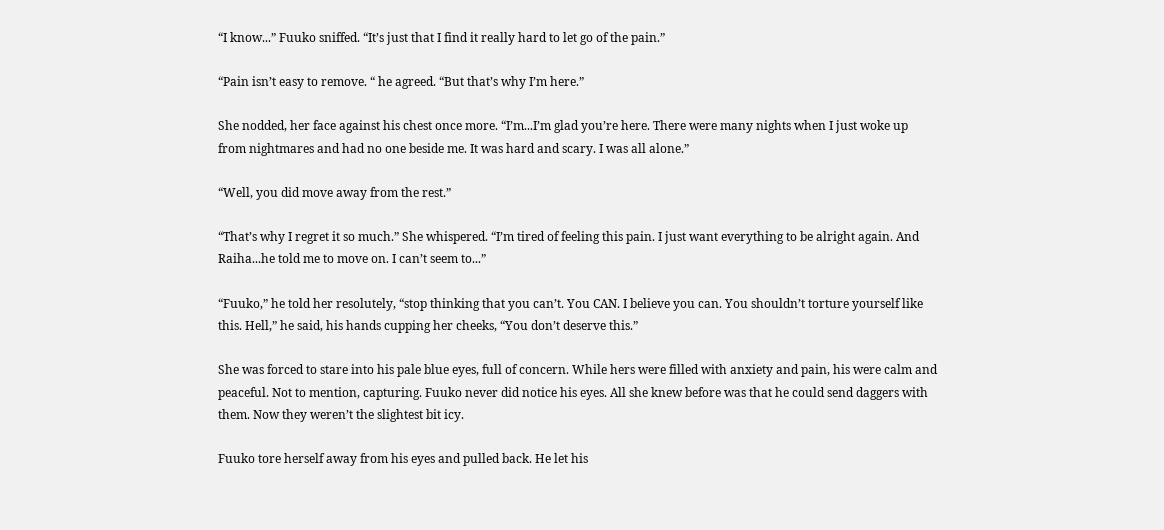“I know...” Fuuko sniffed. “It’s just that I find it really hard to let go of the pain.”

“Pain isn’t easy to remove. “ he agreed. “But that’s why I’m here.”

She nodded, her face against his chest once more. “I’m...I’m glad you’re here. There were many nights when I just woke up from nightmares and had no one beside me. It was hard and scary. I was all alone.”

“Well, you did move away from the rest.”

“That’s why I regret it so much.” She whispered. “I’m tired of feeling this pain. I just want everything to be alright again. And Raiha...he told me to move on. I can’t seem to...”

“Fuuko,” he told her resolutely, “stop thinking that you can’t. You CAN. I believe you can. You shouldn’t torture yourself like this. Hell,” he said, his hands cupping her cheeks, “You don’t deserve this.”

She was forced to stare into his pale blue eyes, full of concern. While hers were filled with anxiety and pain, his were calm and peaceful. Not to mention, capturing. Fuuko never did notice his eyes. All she knew before was that he could send daggers with them. Now they weren’t the slightest bit icy.

Fuuko tore herself away from his eyes and pulled back. He let his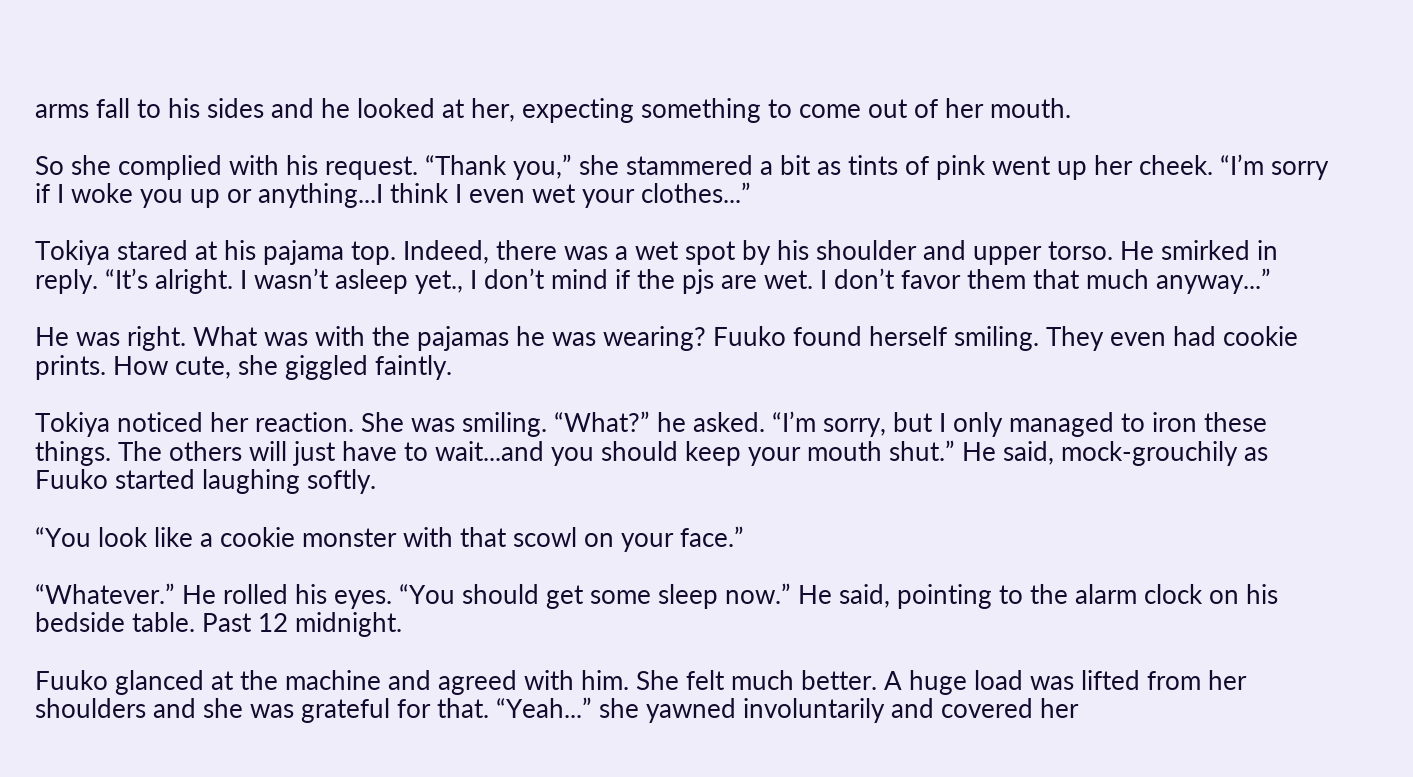arms fall to his sides and he looked at her, expecting something to come out of her mouth.

So she complied with his request. “Thank you,” she stammered a bit as tints of pink went up her cheek. “I’m sorry if I woke you up or anything...I think I even wet your clothes...”

Tokiya stared at his pajama top. Indeed, there was a wet spot by his shoulder and upper torso. He smirked in reply. “It’s alright. I wasn’t asleep yet., I don’t mind if the pjs are wet. I don’t favor them that much anyway...”

He was right. What was with the pajamas he was wearing? Fuuko found herself smiling. They even had cookie prints. How cute, she giggled faintly.

Tokiya noticed her reaction. She was smiling. “What?” he asked. “I’m sorry, but I only managed to iron these things. The others will just have to wait...and you should keep your mouth shut.” He said, mock-grouchily as Fuuko started laughing softly.

“You look like a cookie monster with that scowl on your face.”

“Whatever.” He rolled his eyes. “You should get some sleep now.” He said, pointing to the alarm clock on his bedside table. Past 12 midnight.

Fuuko glanced at the machine and agreed with him. She felt much better. A huge load was lifted from her shoulders and she was grateful for that. “Yeah...” she yawned involuntarily and covered her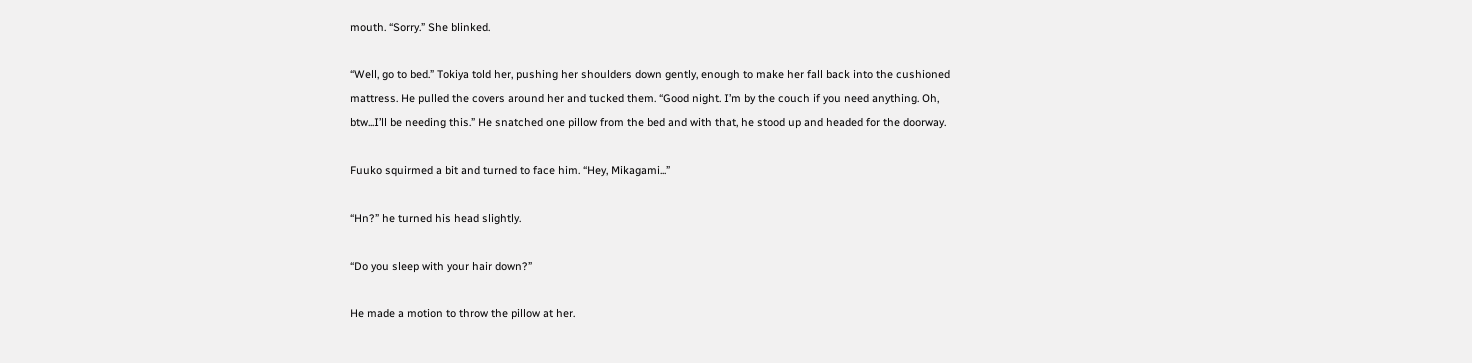mouth. “Sorry.” She blinked.

“Well, go to bed.” Tokiya told her, pushing her shoulders down gently, enough to make her fall back into the cushioned mattress. He pulled the covers around her and tucked them. “Good night. I’m by the couch if you need anything. Oh, btw...I’ll be needing this.” He snatched one pillow from the bed and with that, he stood up and headed for the doorway.

Fuuko squirmed a bit and turned to face him. “Hey, Mikagami...”

“Hn?” he turned his head slightly.

“Do you sleep with your hair down?”

He made a motion to throw the pillow at her.